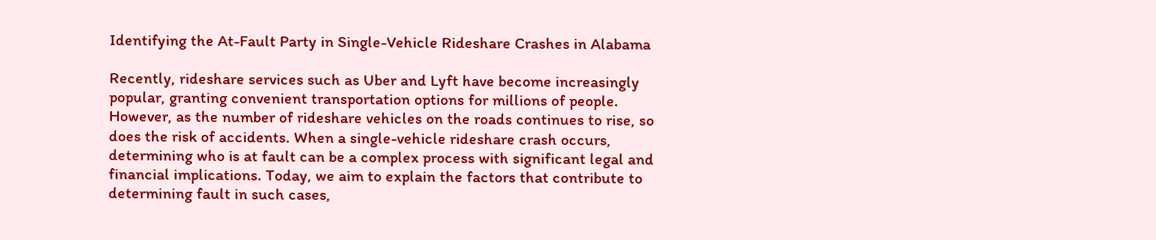Identifying the At-Fault Party in Single-Vehicle Rideshare Crashes in Alabama

Recently, rideshare services such as Uber and Lyft have become increasingly popular, granting convenient transportation options for millions of people. However, as the number of rideshare vehicles on the roads continues to rise, so does the risk of accidents. When a single-vehicle rideshare crash occurs, determining who is at fault can be a complex process with significant legal and financial implications. Today, we aim to explain the factors that contribute to determining fault in such cases,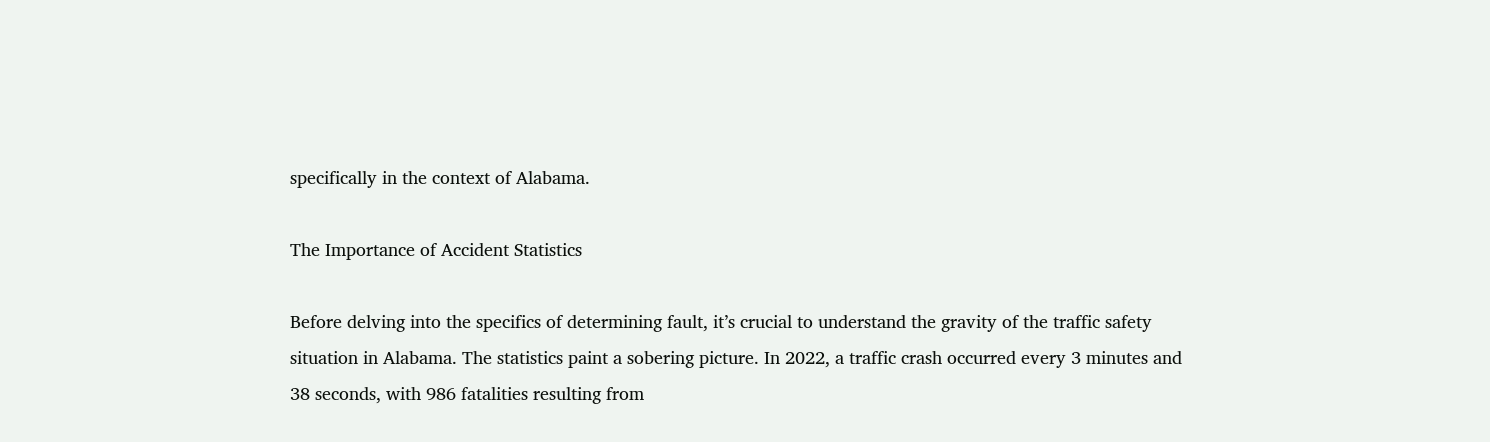specifically in the context of Alabama.

The Importance of Accident Statistics

Before delving into the specifics of determining fault, it’s crucial to understand the gravity of the traffic safety situation in Alabama. The statistics paint a sobering picture. In 2022, a traffic crash occurred every 3 minutes and 38 seconds, with 986 fatalities resulting from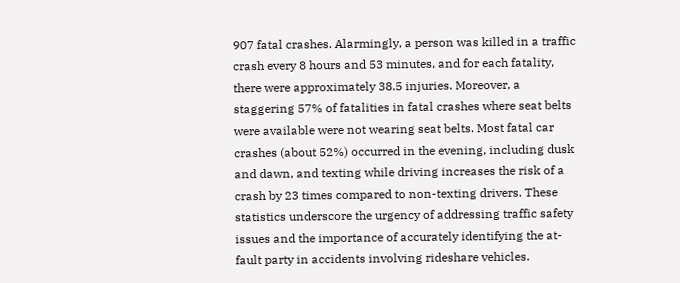907 fatal crashes. Alarmingly, a person was killed in a traffic crash every 8 hours and 53 minutes, and for each fatality, there were approximately 38.5 injuries. Moreover, a staggering 57% of fatalities in fatal crashes where seat belts were available were not wearing seat belts. Most fatal car crashes (about 52%) occurred in the evening, including dusk and dawn, and texting while driving increases the risk of a crash by 23 times compared to non-texting drivers. These statistics underscore the urgency of addressing traffic safety issues and the importance of accurately identifying the at-fault party in accidents involving rideshare vehicles.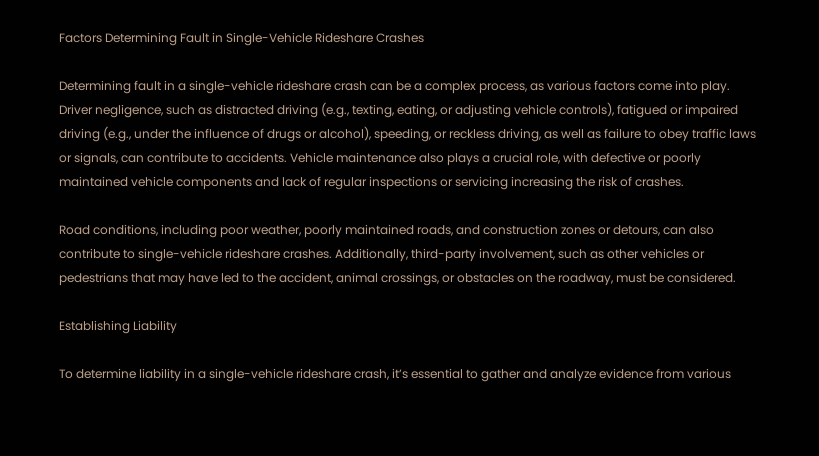Factors Determining Fault in Single-Vehicle Rideshare Crashes

Determining fault in a single-vehicle rideshare crash can be a complex process, as various factors come into play. Driver negligence, such as distracted driving (e.g., texting, eating, or adjusting vehicle controls), fatigued or impaired driving (e.g., under the influence of drugs or alcohol), speeding, or reckless driving, as well as failure to obey traffic laws or signals, can contribute to accidents. Vehicle maintenance also plays a crucial role, with defective or poorly maintained vehicle components and lack of regular inspections or servicing increasing the risk of crashes.

Road conditions, including poor weather, poorly maintained roads, and construction zones or detours, can also contribute to single-vehicle rideshare crashes. Additionally, third-party involvement, such as other vehicles or pedestrians that may have led to the accident, animal crossings, or obstacles on the roadway, must be considered.

Establishing Liability

To determine liability in a single-vehicle rideshare crash, it’s essential to gather and analyze evidence from various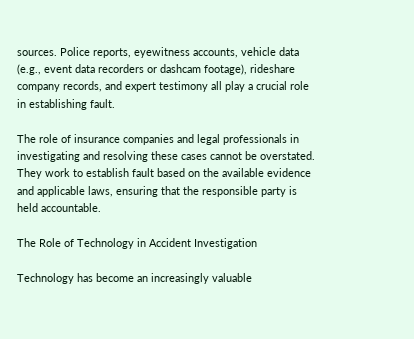sources. Police reports, eyewitness accounts, vehicle data (e.g., event data recorders or dashcam footage), rideshare company records, and expert testimony all play a crucial role in establishing fault.

The role of insurance companies and legal professionals in investigating and resolving these cases cannot be overstated. They work to establish fault based on the available evidence and applicable laws, ensuring that the responsible party is held accountable.

The Role of Technology in Accident Investigation

Technology has become an increasingly valuable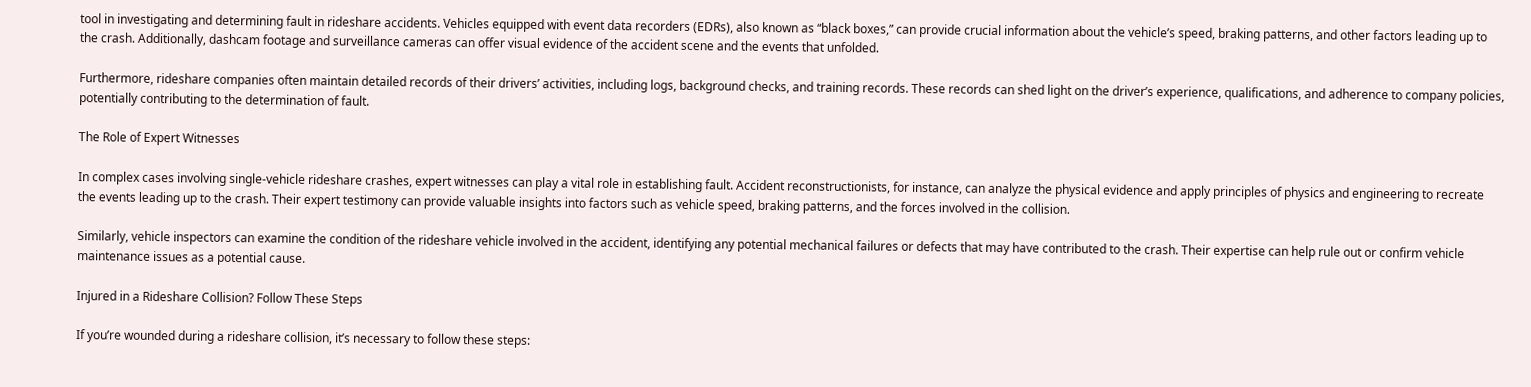tool in investigating and determining fault in rideshare accidents. Vehicles equipped with event data recorders (EDRs), also known as “black boxes,” can provide crucial information about the vehicle’s speed, braking patterns, and other factors leading up to the crash. Additionally, dashcam footage and surveillance cameras can offer visual evidence of the accident scene and the events that unfolded.

Furthermore, rideshare companies often maintain detailed records of their drivers’ activities, including logs, background checks, and training records. These records can shed light on the driver’s experience, qualifications, and adherence to company policies, potentially contributing to the determination of fault.

The Role of Expert Witnesses

In complex cases involving single-vehicle rideshare crashes, expert witnesses can play a vital role in establishing fault. Accident reconstructionists, for instance, can analyze the physical evidence and apply principles of physics and engineering to recreate the events leading up to the crash. Their expert testimony can provide valuable insights into factors such as vehicle speed, braking patterns, and the forces involved in the collision.

Similarly, vehicle inspectors can examine the condition of the rideshare vehicle involved in the accident, identifying any potential mechanical failures or defects that may have contributed to the crash. Their expertise can help rule out or confirm vehicle maintenance issues as a potential cause.

Injured in a Rideshare Collision? Follow These Steps

If you’re wounded during a rideshare collision, it’s necessary to follow these steps: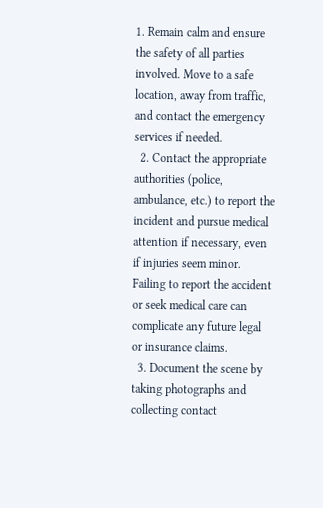1. Remain calm and ensure the safety of all parties involved. Move to a safe location, away from traffic, and contact the emergency services if needed.
  2. Contact the appropriate authorities (police, ambulance, etc.) to report the incident and pursue medical attention if necessary, even if injuries seem minor. Failing to report the accident or seek medical care can complicate any future legal or insurance claims.
  3. Document the scene by taking photographs and collecting contact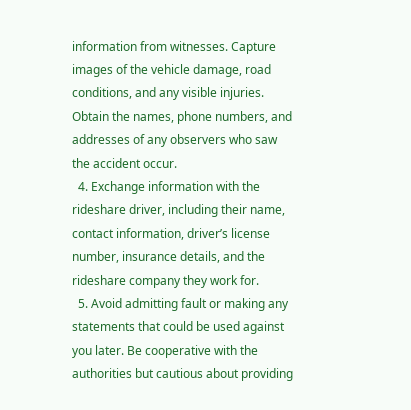information from witnesses. Capture images of the vehicle damage, road conditions, and any visible injuries. Obtain the names, phone numbers, and addresses of any observers who saw the accident occur.
  4. Exchange information with the rideshare driver, including their name, contact information, driver’s license number, insurance details, and the rideshare company they work for.
  5. Avoid admitting fault or making any statements that could be used against you later. Be cooperative with the authorities but cautious about providing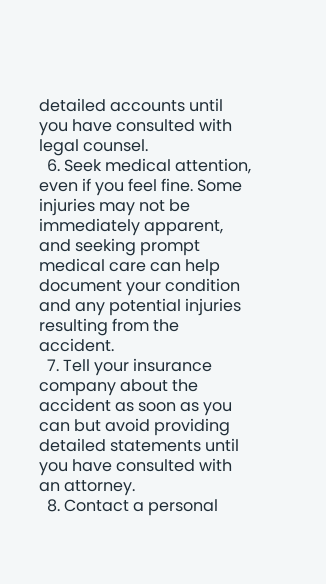detailed accounts until you have consulted with legal counsel.
  6. Seek medical attention, even if you feel fine. Some injuries may not be immediately apparent, and seeking prompt medical care can help document your condition and any potential injuries resulting from the accident.
  7. Tell your insurance company about the accident as soon as you can but avoid providing detailed statements until you have consulted with an attorney.
  8. Contact a personal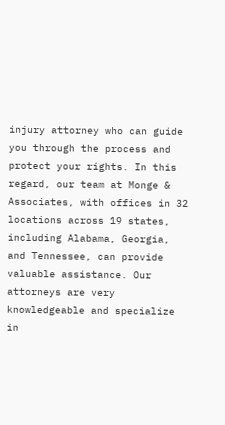injury attorney who can guide you through the process and protect your rights. In this regard, our team at Monge & Associates, with offices in 32 locations across 19 states, including Alabama, Georgia, and Tennessee, can provide valuable assistance. Our attorneys are very knowledgeable and specialize in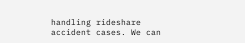handling rideshare accident cases. We can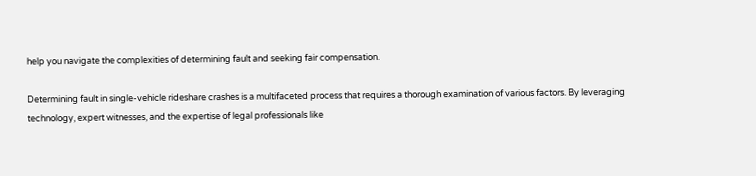help you navigate the complexities of determining fault and seeking fair compensation.

Determining fault in single-vehicle rideshare crashes is a multifaceted process that requires a thorough examination of various factors. By leveraging technology, expert witnesses, and the expertise of legal professionals like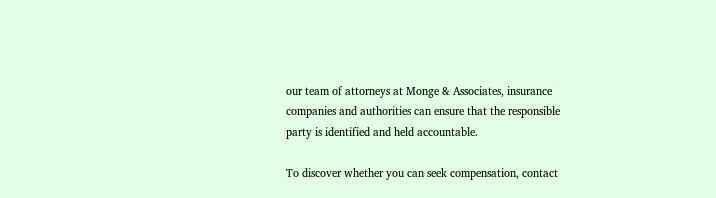our team of attorneys at Monge & Associates, insurance companies and authorities can ensure that the responsible party is identified and held accountable.

To discover whether you can seek compensation, contact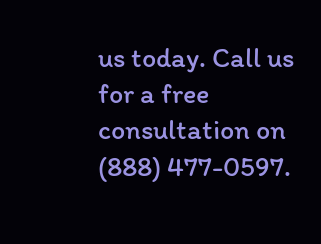us today. Call us for a free consultation on (888) 477-0597.